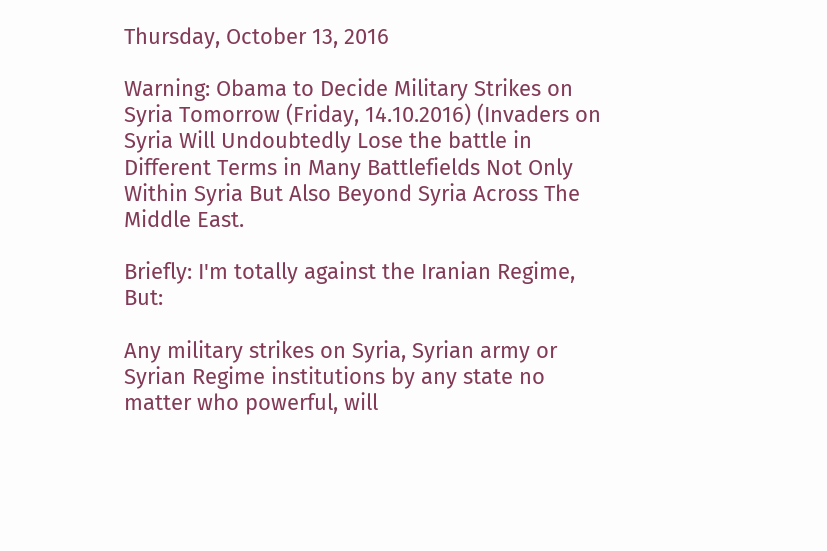Thursday, October 13, 2016

Warning: Obama to Decide Military Strikes on Syria Tomorrow (Friday, 14.10.2016) (Invaders on Syria Will Undoubtedly Lose the battle in Different Terms in Many Battlefields Not Only Within Syria But Also Beyond Syria Across The Middle East.

Briefly: I'm totally against the Iranian Regime, But:

Any military strikes on Syria, Syrian army or Syrian Regime institutions by any state no matter who powerful, will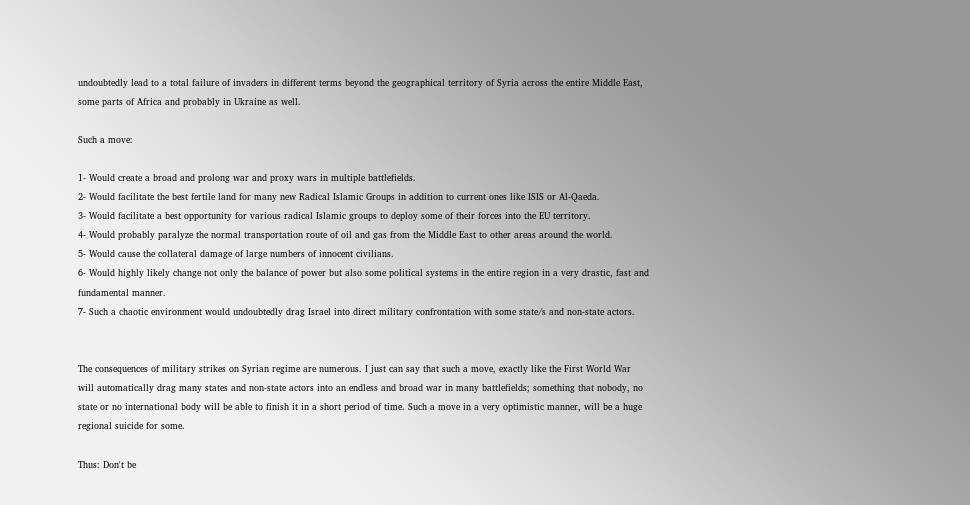undoubtedly lead to a total failure of invaders in different terms beyond the geographical territory of Syria across the entire Middle East, some parts of Africa and probably in Ukraine as well.

Such a move:

1- Would create a broad and prolong war and proxy wars in multiple battlefields.
2- Would facilitate the best fertile land for many new Radical Islamic Groups in addition to current ones like ISIS or Al-Qaeda.
3- Would facilitate a best opportunity for various radical Islamic groups to deploy some of their forces into the EU territory.
4- Would probably paralyze the normal transportation route of oil and gas from the Middle East to other areas around the world.
5- Would cause the collateral damage of large numbers of innocent civilians.
6- Would highly likely change not only the balance of power but also some political systems in the entire region in a very drastic, fast and fundamental manner.
7- Such a chaotic environment would undoubtedly drag Israel into direct military confrontation with some state/s and non-state actors.


The consequences of military strikes on Syrian regime are numerous. I just can say that such a move, exactly like the First World War will automatically drag many states and non-state actors into an endless and broad war in many battlefields; something that nobody, no state or no international body will be able to finish it in a short period of time. Such a move in a very optimistic manner, will be a huge regional suicide for some.

Thus: Don't be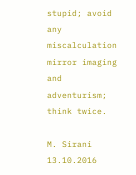stupid; avoid any miscalculation mirror imaging and adventurism; think twice.

M. Sirani                  13.10.2016